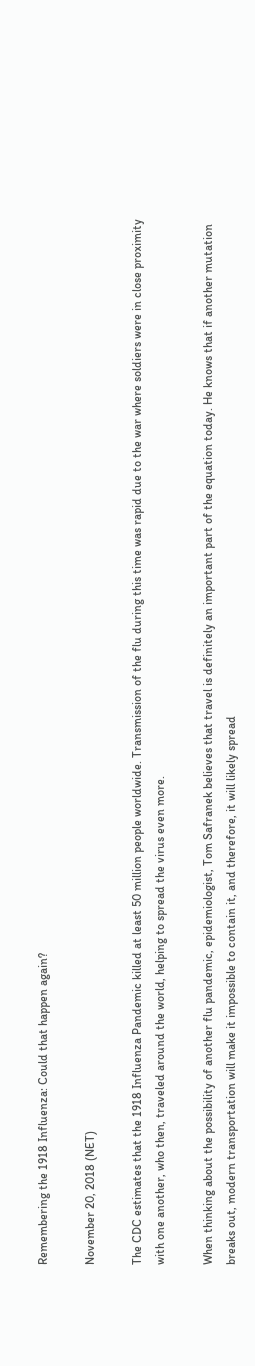Remembering the 1918 Influenza: Could that happen again?

November 20, 2018 (NET)

The CDC estimates that the 1918 Influenza Pandemic killed at least 50 million people worldwide. Transmission of the flu during this time was rapid due to the war where soldiers were in close proximity with one another, who then, traveled around the world, helping to spread the virus even more.

When thinking about the possibility of another flu pandemic, epidemiologist, Tom Safranek believes that travel is definitely an important part of the equation today. He knows that if another mutation breaks out, modern transportation will make it impossible to contain it, and therefore, it will likely spread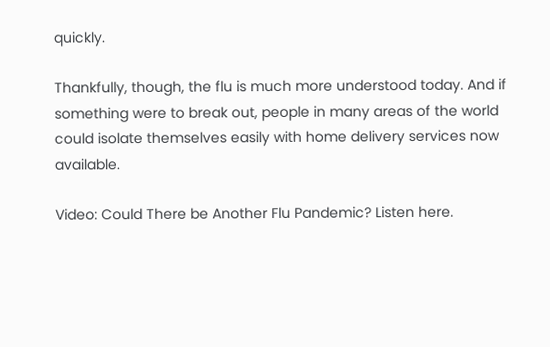quickly.

Thankfully, though, the flu is much more understood today. And if something were to break out, people in many areas of the world could isolate themselves easily with home delivery services now available.

Video: Could There be Another Flu Pandemic? Listen here.